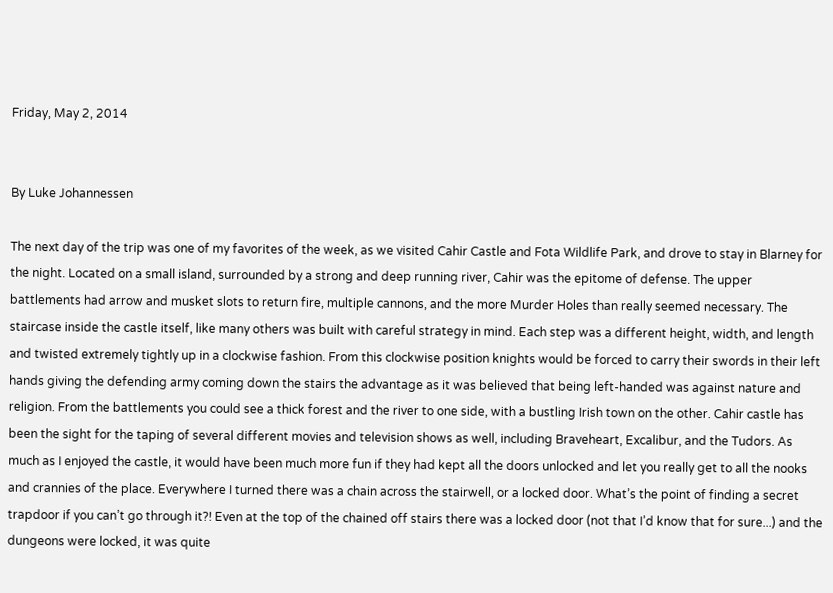Friday, May 2, 2014


By Luke Johannessen

The next day of the trip was one of my favorites of the week, as we visited Cahir Castle and Fota Wildlife Park, and drove to stay in Blarney for the night. Located on a small island, surrounded by a strong and deep running river, Cahir was the epitome of defense. The upper battlements had arrow and musket slots to return fire, multiple cannons, and the more Murder Holes than really seemed necessary. The staircase inside the castle itself, like many others was built with careful strategy in mind. Each step was a different height, width, and length and twisted extremely tightly up in a clockwise fashion. From this clockwise position knights would be forced to carry their swords in their left hands giving the defending army coming down the stairs the advantage as it was believed that being left-handed was against nature and religion. From the battlements you could see a thick forest and the river to one side, with a bustling Irish town on the other. Cahir castle has been the sight for the taping of several different movies and television shows as well, including Braveheart, Excalibur, and the Tudors. As much as I enjoyed the castle, it would have been much more fun if they had kept all the doors unlocked and let you really get to all the nooks and crannies of the place. Everywhere I turned there was a chain across the stairwell, or a locked door. What’s the point of finding a secret trapdoor if you can’t go through it?! Even at the top of the chained off stairs there was a locked door (not that I’d know that for sure...) and the dungeons were locked, it was quite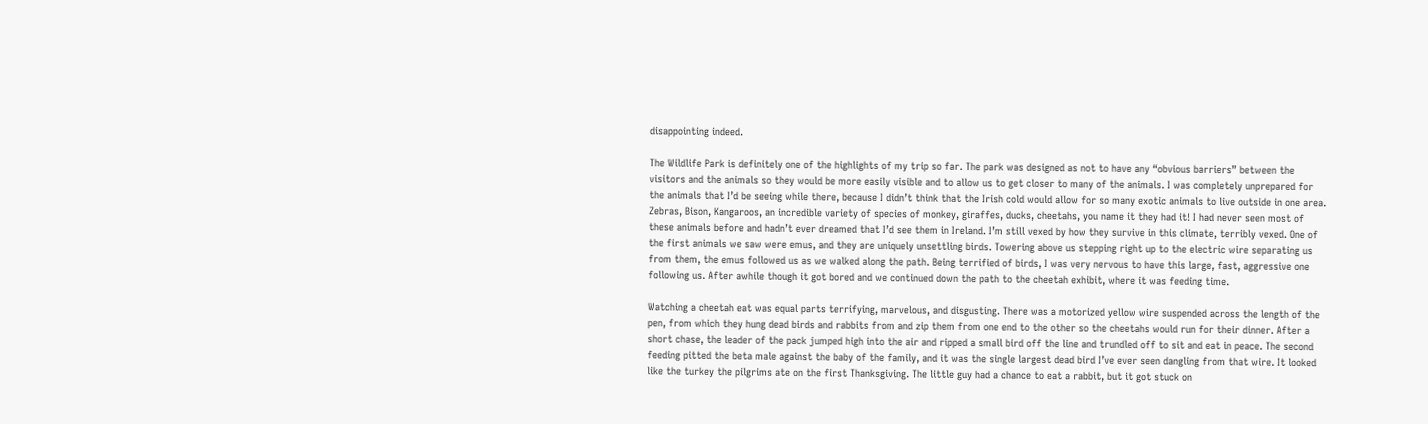disappointing indeed.

The Wildlife Park is definitely one of the highlights of my trip so far. The park was designed as not to have any “obvious barriers” between the visitors and the animals so they would be more easily visible and to allow us to get closer to many of the animals. I was completely unprepared for the animals that I’d be seeing while there, because I didn’t think that the Irish cold would allow for so many exotic animals to live outside in one area. Zebras, Bison, Kangaroos, an incredible variety of species of monkey, giraffes, ducks, cheetahs, you name it they had it! I had never seen most of these animals before and hadn’t ever dreamed that I’d see them in Ireland. I’m still vexed by how they survive in this climate, terribly vexed. One of the first animals we saw were emus, and they are uniquely unsettling birds. Towering above us stepping right up to the electric wire separating us from them, the emus followed us as we walked along the path. Being terrified of birds, I was very nervous to have this large, fast, aggressive one following us. After awhile though it got bored and we continued down the path to the cheetah exhibit, where it was feeding time.

Watching a cheetah eat was equal parts terrifying, marvelous, and disgusting. There was a motorized yellow wire suspended across the length of the pen, from which they hung dead birds and rabbits from and zip them from one end to the other so the cheetahs would run for their dinner. After a short chase, the leader of the pack jumped high into the air and ripped a small bird off the line and trundled off to sit and eat in peace. The second feeding pitted the beta male against the baby of the family, and it was the single largest dead bird I’ve ever seen dangling from that wire. It looked like the turkey the pilgrims ate on the first Thanksgiving. The little guy had a chance to eat a rabbit, but it got stuck on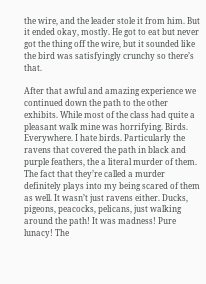the wire, and the leader stole it from him. But it ended okay, mostly. He got to eat but never got the thing off the wire, but it sounded like the bird was satisfyingly crunchy so there’s that.

After that awful and amazing experience we continued down the path to the other exhibits. While most of the class had quite a pleasant walk mine was horrifying. Birds. Everywhere. I hate birds. Particularly the ravens that covered the path in black and purple feathers, the a literal murder of them. The fact that they’re called a murder definitely plays into my being scared of them as well. It wasn’t just ravens either. Ducks, pigeons, peacocks, pelicans, just walking around the path! It was madness! Pure lunacy! The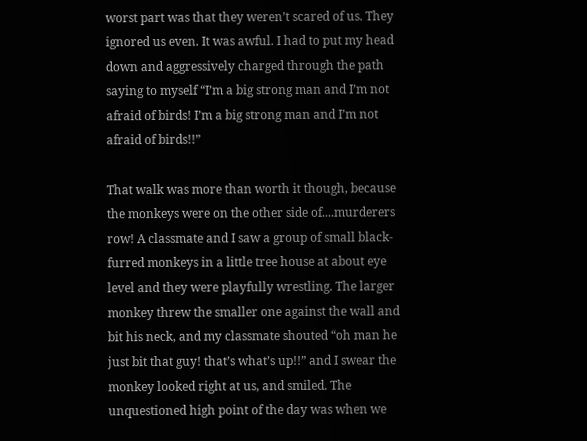worst part was that they weren’t scared of us. They ignored us even. It was awful. I had to put my head down and aggressively charged through the path saying to myself “I’m a big strong man and I’m not afraid of birds! I’m a big strong man and I’m not afraid of birds!!”

That walk was more than worth it though, because the monkeys were on the other side of....murderers row! A classmate and I saw a group of small black-furred monkeys in a little tree house at about eye level and they were playfully wrestling. The larger monkey threw the smaller one against the wall and bit his neck, and my classmate shouted “oh man he just bit that guy! that’s what’s up!!” and I swear the monkey looked right at us, and smiled. The unquestioned high point of the day was when we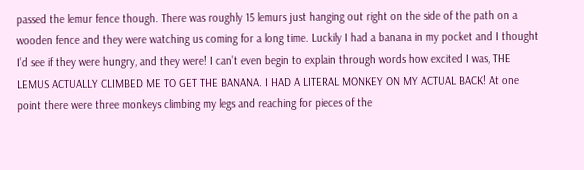passed the lemur fence though. There was roughly 15 lemurs just hanging out right on the side of the path on a wooden fence and they were watching us coming for a long time. Luckily I had a banana in my pocket and I thought I’d see if they were hungry, and they were! I can’t even begin to explain through words how excited I was, THE LEMUS ACTUALLY CLIMBED ME TO GET THE BANANA. I HAD A LITERAL MONKEY ON MY ACTUAL BACK! At one point there were three monkeys climbing my legs and reaching for pieces of the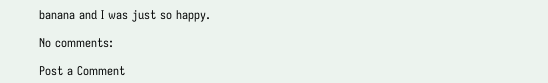banana and I was just so happy.

No comments:

Post a Comment